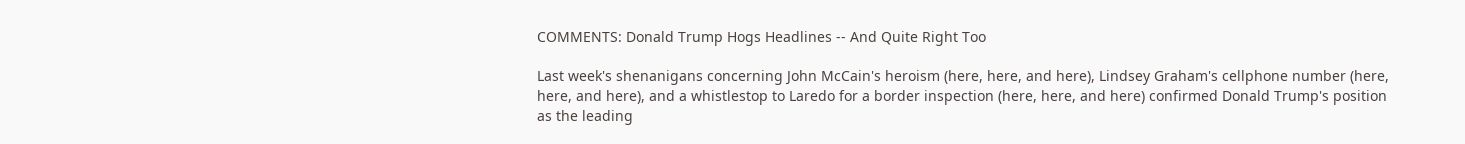COMMENTS: Donald Trump Hogs Headlines -- And Quite Right Too

Last week's shenanigans concerning John McCain's heroism (here, here, and here), Lindsey Graham's cellphone number (here, here, and here), and a whistlestop to Laredo for a border inspection (here, here, and here) confirmed Donald Trump's position as the leading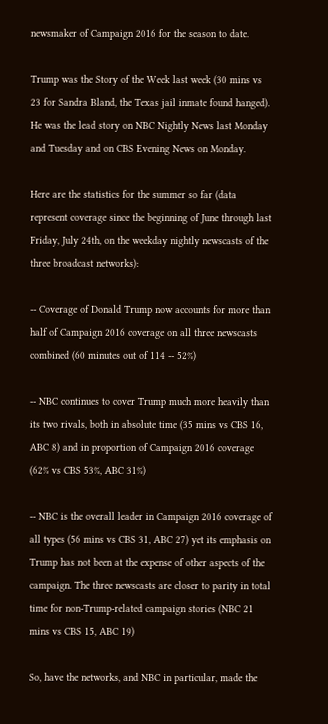newsmaker of Campaign 2016 for the season to date.

Trump was the Story of the Week last week (30 mins vs 23 for Sandra Bland, the Texas jail inmate found hanged). He was the lead story on NBC Nightly News last Monday and Tuesday and on CBS Evening News on Monday.

Here are the statistics for the summer so far (data represent coverage since the beginning of June through last Friday, July 24th, on the weekday nightly newscasts of the three broadcast networks):

-- Coverage of Donald Trump now accounts for more than half of Campaign 2016 coverage on all three newscasts combined (60 minutes out of 114 -- 52%)

-- NBC continues to cover Trump much more heavily than its two rivals, both in absolute time (35 mins vs CBS 16, ABC 8) and in proportion of Campaign 2016 coverage (62% vs CBS 53%, ABC 31%)

-- NBC is the overall leader in Campaign 2016 coverage of all types (56 mins vs CBS 31, ABC 27) yet its emphasis on Trump has not been at the expense of other aspects of the campaign. The three newscasts are closer to parity in total time for non-Trump-related campaign stories (NBC 21 mins vs CBS 15, ABC 19)

So, have the networks, and NBC in particular, made the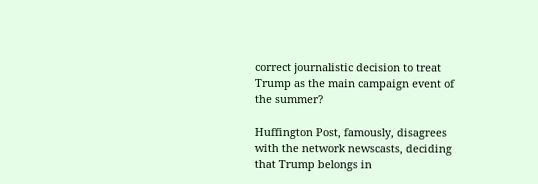correct journalistic decision to treat Trump as the main campaign event of the summer?

Huffington Post, famously, disagrees with the network newscasts, deciding that Trump belongs in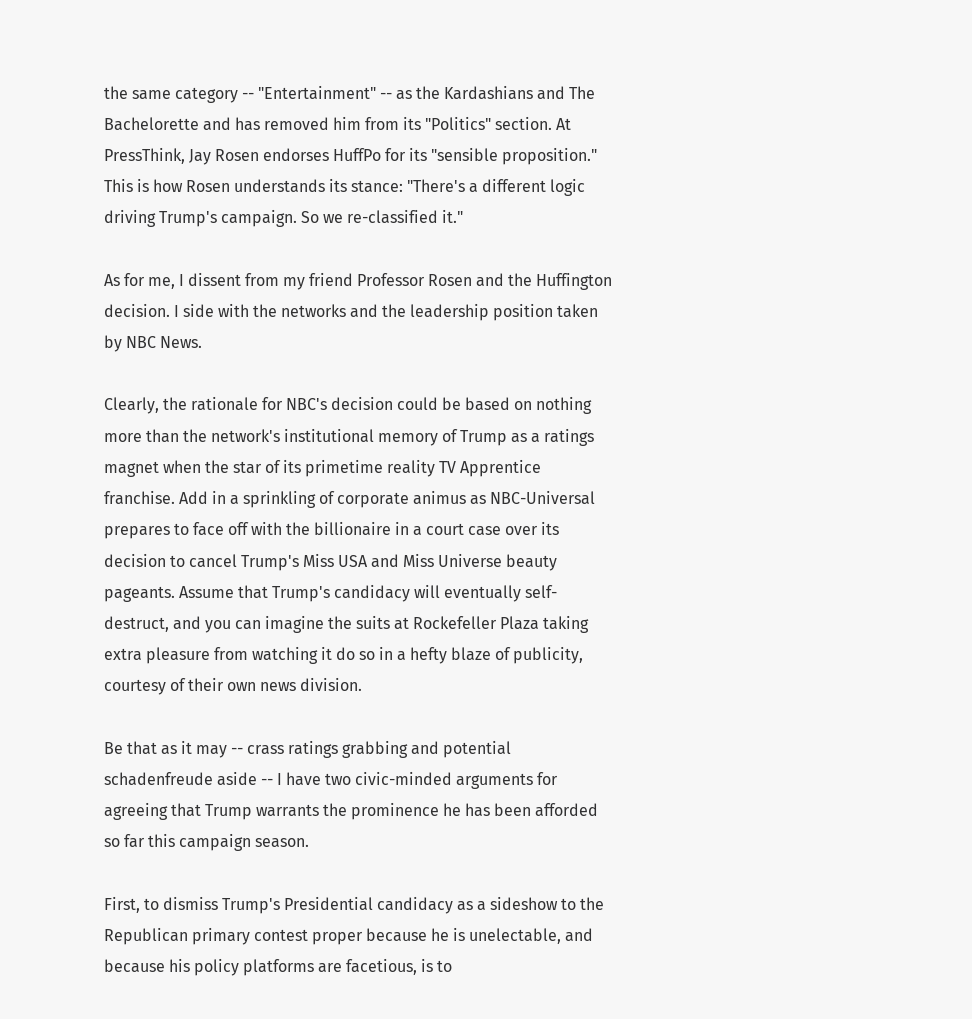the same category -- "Entertainment" -- as the Kardashians and The Bachelorette and has removed him from its "Politics" section. At PressThink, Jay Rosen endorses HuffPo for its "sensible proposition." This is how Rosen understands its stance: "There's a different logic driving Trump's campaign. So we re-classified it."

As for me, I dissent from my friend Professor Rosen and the Huffington decision. I side with the networks and the leadership position taken by NBC News.

Clearly, the rationale for NBC's decision could be based on nothing more than the network's institutional memory of Trump as a ratings magnet when the star of its primetime reality TV Apprentice franchise. Add in a sprinkling of corporate animus as NBC-Universal prepares to face off with the billionaire in a court case over its decision to cancel Trump's Miss USA and Miss Universe beauty pageants. Assume that Trump's candidacy will eventually self-destruct, and you can imagine the suits at Rockefeller Plaza taking extra pleasure from watching it do so in a hefty blaze of publicity, courtesy of their own news division.

Be that as it may -- crass ratings grabbing and potential schadenfreude aside -- I have two civic-minded arguments for agreeing that Trump warrants the prominence he has been afforded so far this campaign season.

First, to dismiss Trump's Presidential candidacy as a sideshow to the Republican primary contest proper because he is unelectable, and because his policy platforms are facetious, is to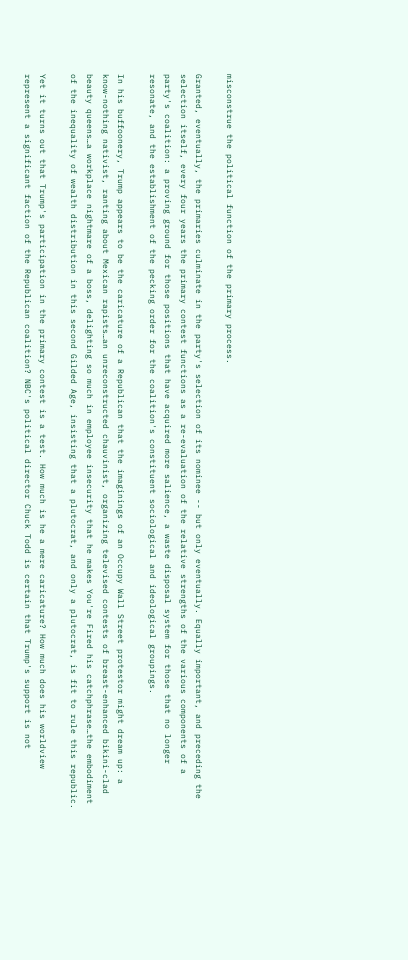misconstrue the political function of the primary process.

Granted, eventually, the primaries culminate in the party's selection of its nominee -- but only eventually. Equally important, and preceding the selection itself, every four years the primary contest functions as a re-evaluation of the relative strengths of the various components of a party's coalition: a proving ground for those positions that have acquired more salience, a waste disposal system for those that no longer resonate, and the establishment of the pecking order for the coalition's constituent sociological and ideological groupings.

In his buffoonery, Trump appears to be the caricature of a Republican that the imaginings of an Occupy Wall Street protestor might dream up: a know-nothing nativist, ranting about Mexican rapists…an unreconstructed chauvinist, organizing televised contests of breast-enhanced bikini-clad beauty queens…a workplace nightmare of a boss, delighting so much in employee insecurity that he makes You're Fired his catchphrase…the embodiment of the inequality of wealth distribution in this second Gilded Age, insisting that a plutocrat, and only a plutocrat, is fit to rule this republic.

Yet it turns out that Trump's participation in the primary contest is a test. How much is he a mere caricature? How much does his worldview represent a significant faction of the Republican coalition? NBC's political director Chuck Todd is certain that Trump's support is not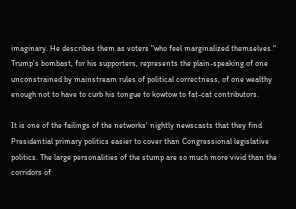imaginary. He describes them as voters "who feel marginalized themselves." Trump's bombast, for his supporters, represents the plain-speaking of one unconstrained by mainstream rules of political correctness, of one wealthy enough not to have to curb his tongue to kowtow to fat-cat contributors.

It is one of the failings of the networks' nightly newscasts that they find Presidential primary politics easier to cover than Congressional legislative politics. The large personalities of the stump are so much more vivid than the corridors of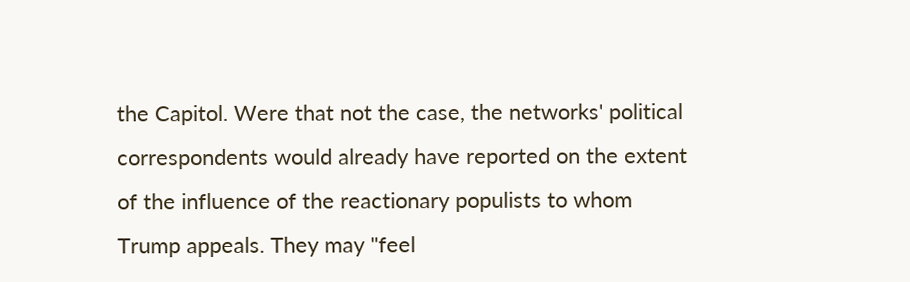the Capitol. Were that not the case, the networks' political correspondents would already have reported on the extent of the influence of the reactionary populists to whom Trump appeals. They may "feel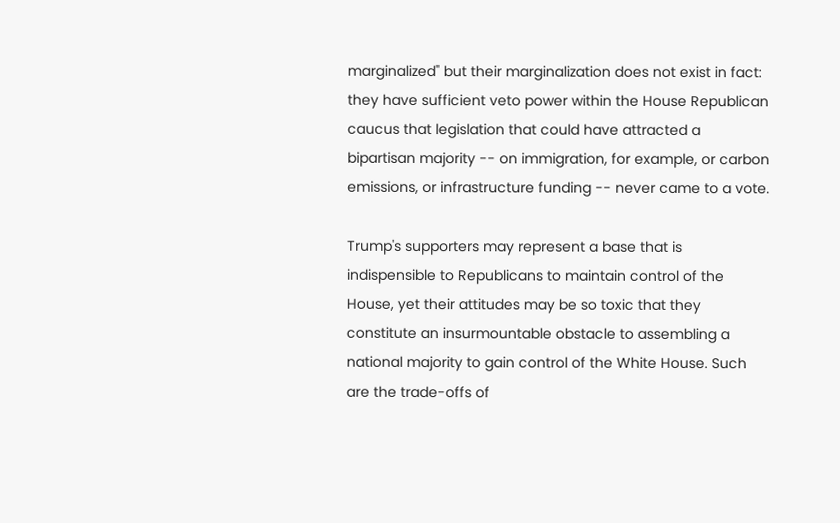marginalized" but their marginalization does not exist in fact: they have sufficient veto power within the House Republican caucus that legislation that could have attracted a bipartisan majority -- on immigration, for example, or carbon emissions, or infrastructure funding -- never came to a vote.

Trump's supporters may represent a base that is indispensible to Republicans to maintain control of the House, yet their attitudes may be so toxic that they constitute an insurmountable obstacle to assembling a national majority to gain control of the White House. Such are the trade-offs of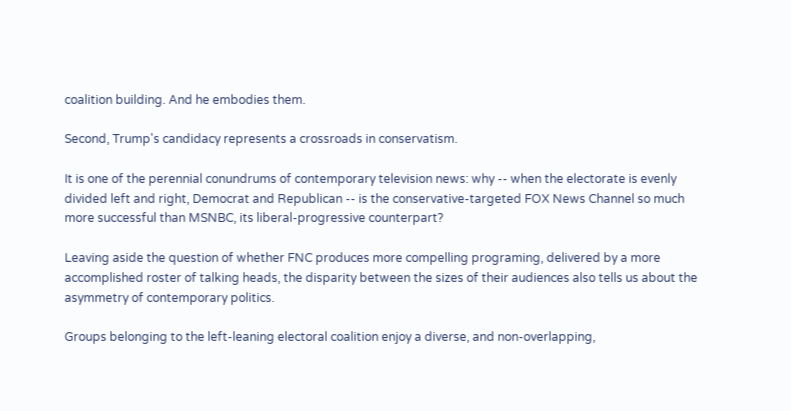coalition building. And he embodies them.

Second, Trump's candidacy represents a crossroads in conservatism.

It is one of the perennial conundrums of contemporary television news: why -- when the electorate is evenly divided left and right, Democrat and Republican -- is the conservative-targeted FOX News Channel so much more successful than MSNBC, its liberal-progressive counterpart?

Leaving aside the question of whether FNC produces more compelling programing, delivered by a more accomplished roster of talking heads, the disparity between the sizes of their audiences also tells us about the asymmetry of contemporary politics.

Groups belonging to the left-leaning electoral coalition enjoy a diverse, and non-overlapping,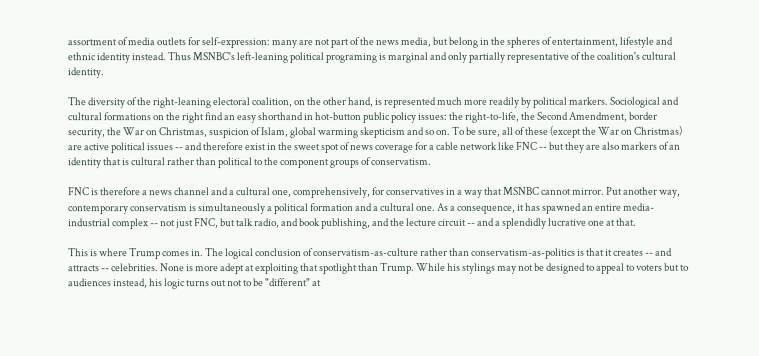assortment of media outlets for self-expression: many are not part of the news media, but belong in the spheres of entertainment, lifestyle and ethnic identity instead. Thus MSNBC's left-leaning political programing is marginal and only partially representative of the coalition's cultural identity.

The diversity of the right-leaning electoral coalition, on the other hand, is represented much more readily by political markers. Sociological and cultural formations on the right find an easy shorthand in hot-button public policy issues: the right-to-life, the Second Amendment, border security, the War on Christmas, suspicion of Islam, global warming skepticism and so on. To be sure, all of these (except the War on Christmas) are active political issues -- and therefore exist in the sweet spot of news coverage for a cable network like FNC -- but they are also markers of an identity that is cultural rather than political to the component groups of conservatism.

FNC is therefore a news channel and a cultural one, comprehensively, for conservatives in a way that MSNBC cannot mirror. Put another way, contemporary conservatism is simultaneously a political formation and a cultural one. As a consequence, it has spawned an entire media-industrial complex -- not just FNC, but talk radio, and book publishing, and the lecture circuit -- and a splendidly lucrative one at that.

This is where Trump comes in. The logical conclusion of conservatism-as-culture rather than conservatism-as-politics is that it creates -- and attracts -- celebrities. None is more adept at exploiting that spotlight than Trump. While his stylings may not be designed to appeal to voters but to audiences instead, his logic turns out not to be "different" at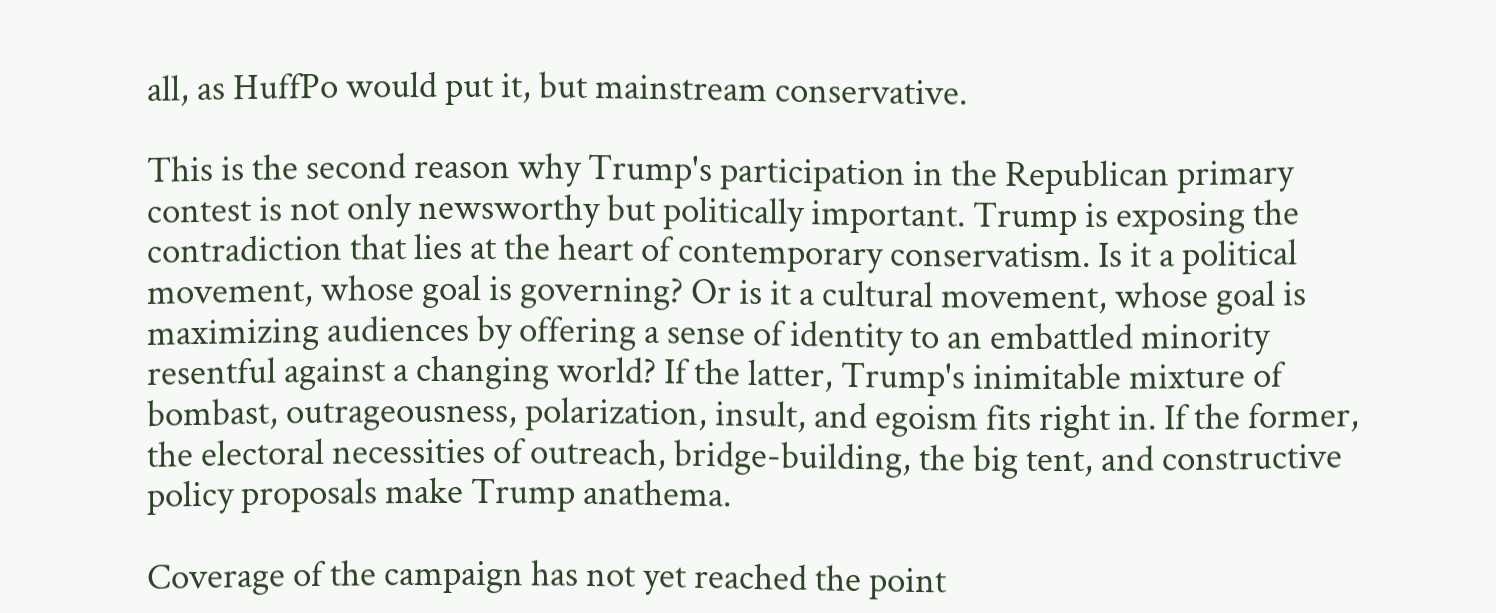all, as HuffPo would put it, but mainstream conservative.

This is the second reason why Trump's participation in the Republican primary contest is not only newsworthy but politically important. Trump is exposing the contradiction that lies at the heart of contemporary conservatism. Is it a political movement, whose goal is governing? Or is it a cultural movement, whose goal is maximizing audiences by offering a sense of identity to an embattled minority resentful against a changing world? If the latter, Trump's inimitable mixture of bombast, outrageousness, polarization, insult, and egoism fits right in. If the former, the electoral necessities of outreach, bridge-building, the big tent, and constructive policy proposals make Trump anathema.

Coverage of the campaign has not yet reached the point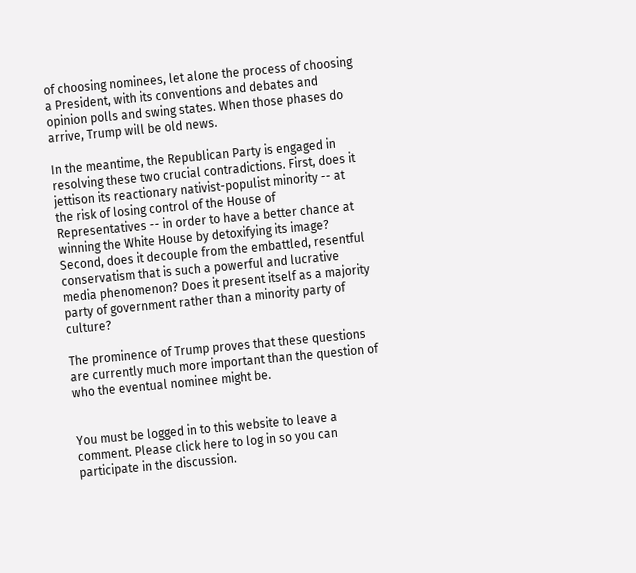of choosing nominees, let alone the process of choosing a President, with its conventions and debates and opinion polls and swing states. When those phases do arrive, Trump will be old news.

In the meantime, the Republican Party is engaged in resolving these two crucial contradictions. First, does it jettison its reactionary nativist-populist minority -- at the risk of losing control of the House of Representatives -- in order to have a better chance at winning the White House by detoxifying its image? Second, does it decouple from the embattled, resentful conservatism that is such a powerful and lucrative media phenomenon? Does it present itself as a majority party of government rather than a minority party of culture?

The prominence of Trump proves that these questions are currently much more important than the question of who the eventual nominee might be.


You must be logged in to this website to leave a comment. Please click here to log in so you can participate in the discussion.